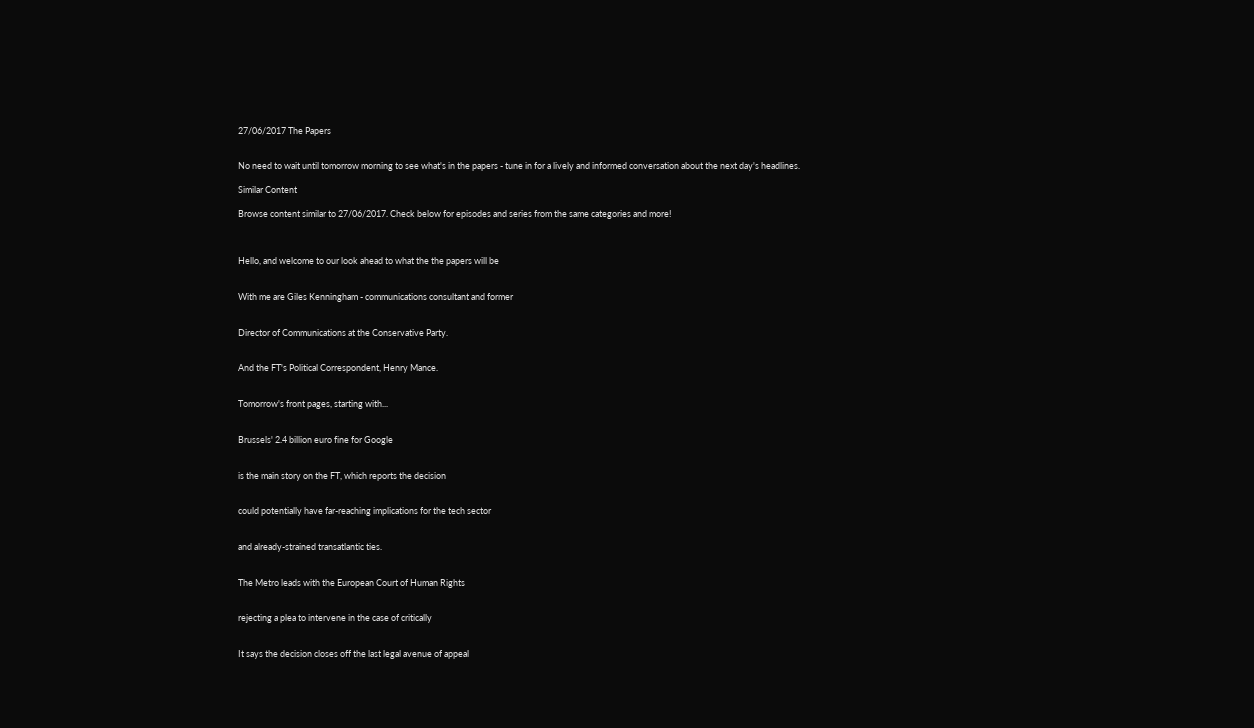27/06/2017 The Papers


No need to wait until tomorrow morning to see what's in the papers - tune in for a lively and informed conversation about the next day's headlines.

Similar Content

Browse content similar to 27/06/2017. Check below for episodes and series from the same categories and more!



Hello, and welcome to our look ahead to what the the papers will be


With me are Giles Kenningham - communications consultant and former


Director of Communications at the Conservative Party.


And the FT's Political Correspondent, Henry Mance.


Tomorrow's front pages, starting with...


Brussels' 2.4 billion euro fine for Google


is the main story on the FT, which reports the decision


could potentially have far-reaching implications for the tech sector


and already-strained transatlantic ties.


The Metro leads with the European Court of Human Rights


rejecting a plea to intervene in the case of critically


It says the decision closes off the last legal avenue of appeal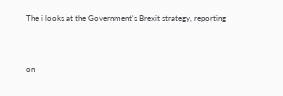The i looks at the Government's Brexit strategy, reporting


on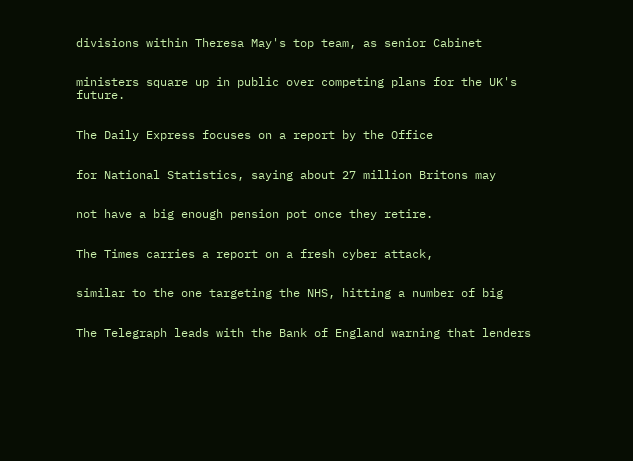divisions within Theresa May's top team, as senior Cabinet


ministers square up in public over competing plans for the UK's future.


The Daily Express focuses on a report by the Office


for National Statistics, saying about 27 million Britons may


not have a big enough pension pot once they retire.


The Times carries a report on a fresh cyber attack,


similar to the one targeting the NHS, hitting a number of big


The Telegraph leads with the Bank of England warning that lenders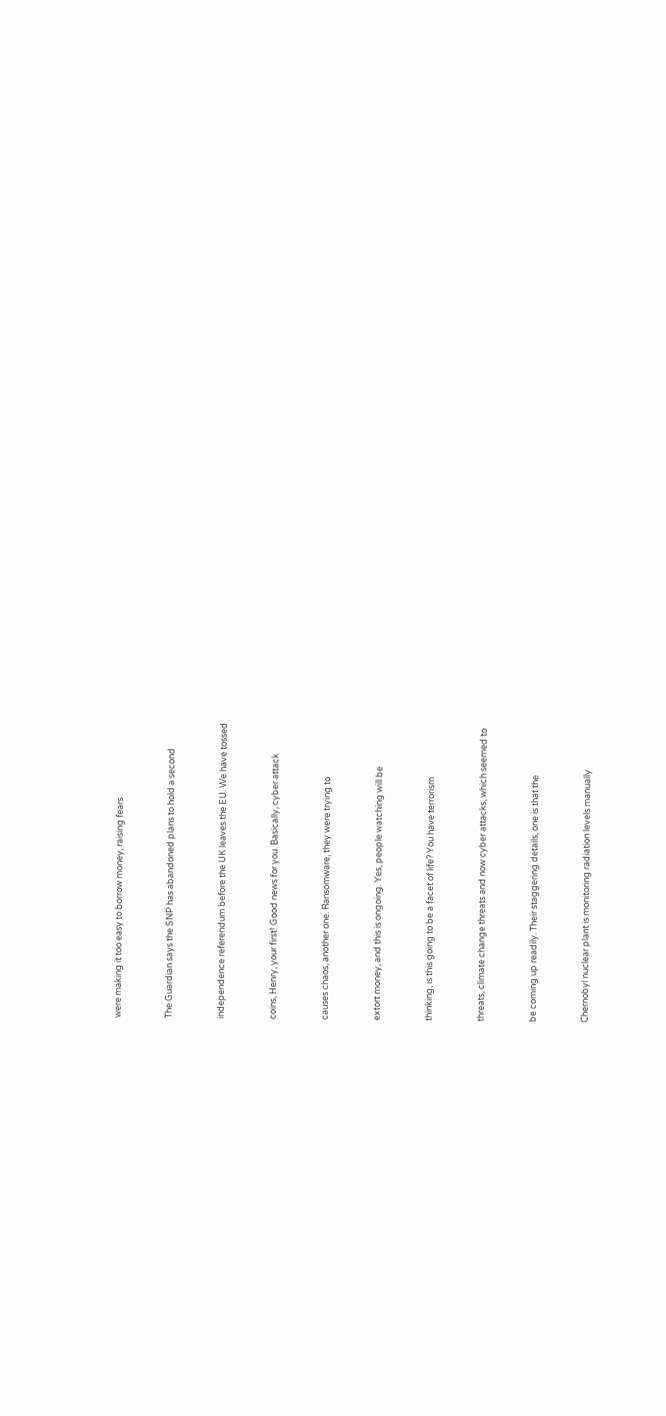were making it too easy to borrow money, raising fears


The Guardian says the SNP has abandoned plans to hold a second


independence referendum before the UK leaves the EU. We have tossed


coins, Henry, your first! Good news for you. Basically, cyber attack


causes chaos, another one. Ransomware, they were trying to


extort money, and this is ongoing. Yes, people watching will be


thinking, is this going to be a facet of life? You have terrorism


threats, climate change threats and now cyber attacks, which seemed to


be coming up readily. Their staggering details, one is that the


Chernobyl nuclear plant is monitoring radiation levels manually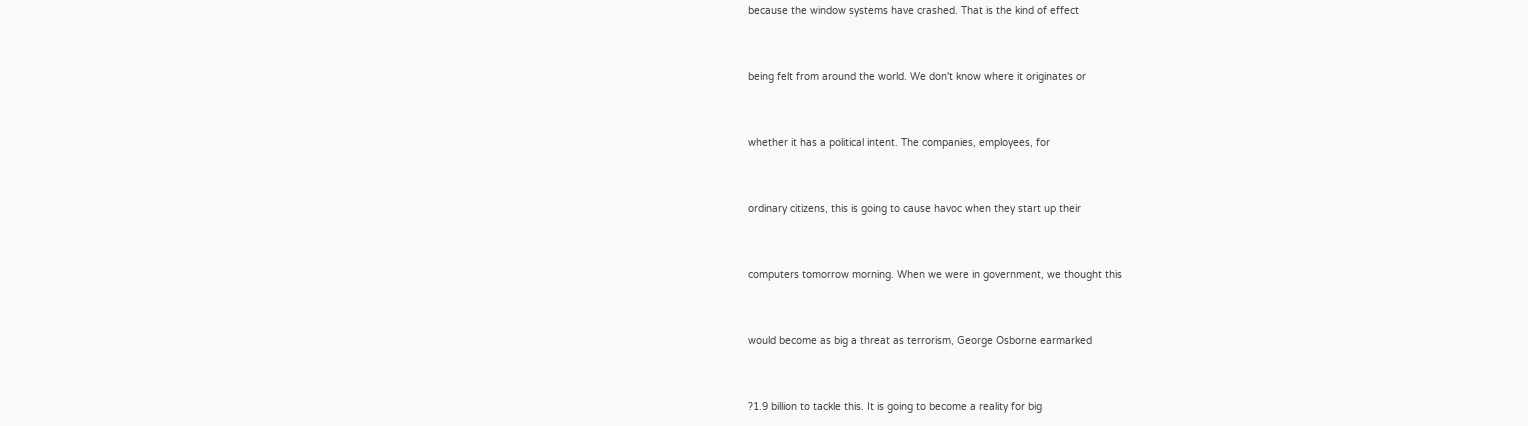because the window systems have crashed. That is the kind of effect


being felt from around the world. We don't know where it originates or


whether it has a political intent. The companies, employees, for


ordinary citizens, this is going to cause havoc when they start up their


computers tomorrow morning. When we were in government, we thought this


would become as big a threat as terrorism, George Osborne earmarked


?1.9 billion to tackle this. It is going to become a reality for big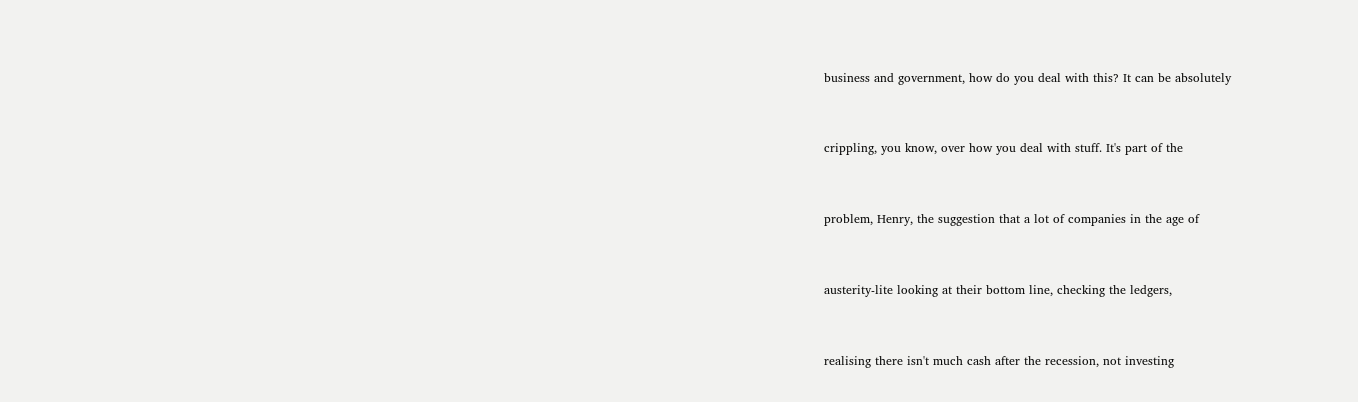business and government, how do you deal with this? It can be absolutely


crippling, you know, over how you deal with stuff. It's part of the


problem, Henry, the suggestion that a lot of companies in the age of


austerity-lite looking at their bottom line, checking the ledgers,


realising there isn't much cash after the recession, not investing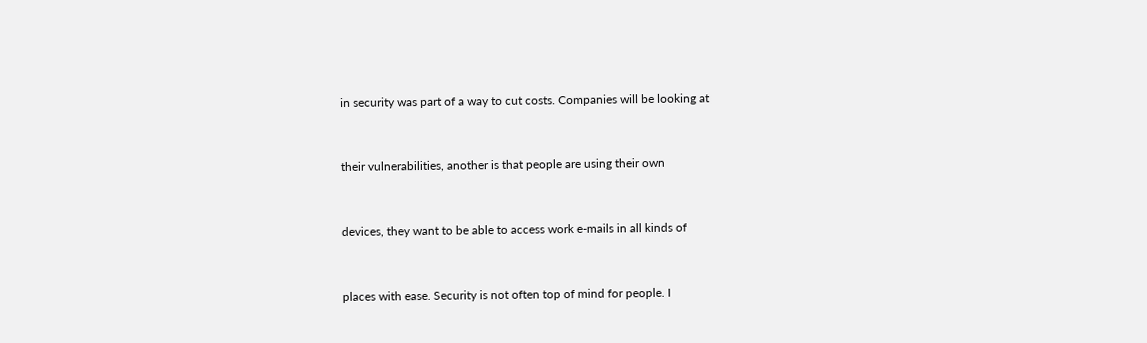in security was part of a way to cut costs. Companies will be looking at


their vulnerabilities, another is that people are using their own


devices, they want to be able to access work e-mails in all kinds of


places with ease. Security is not often top of mind for people. I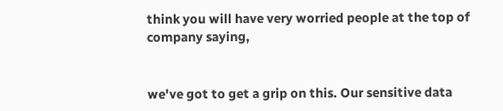think you will have very worried people at the top of company saying,


we've got to get a grip on this. Our sensitive data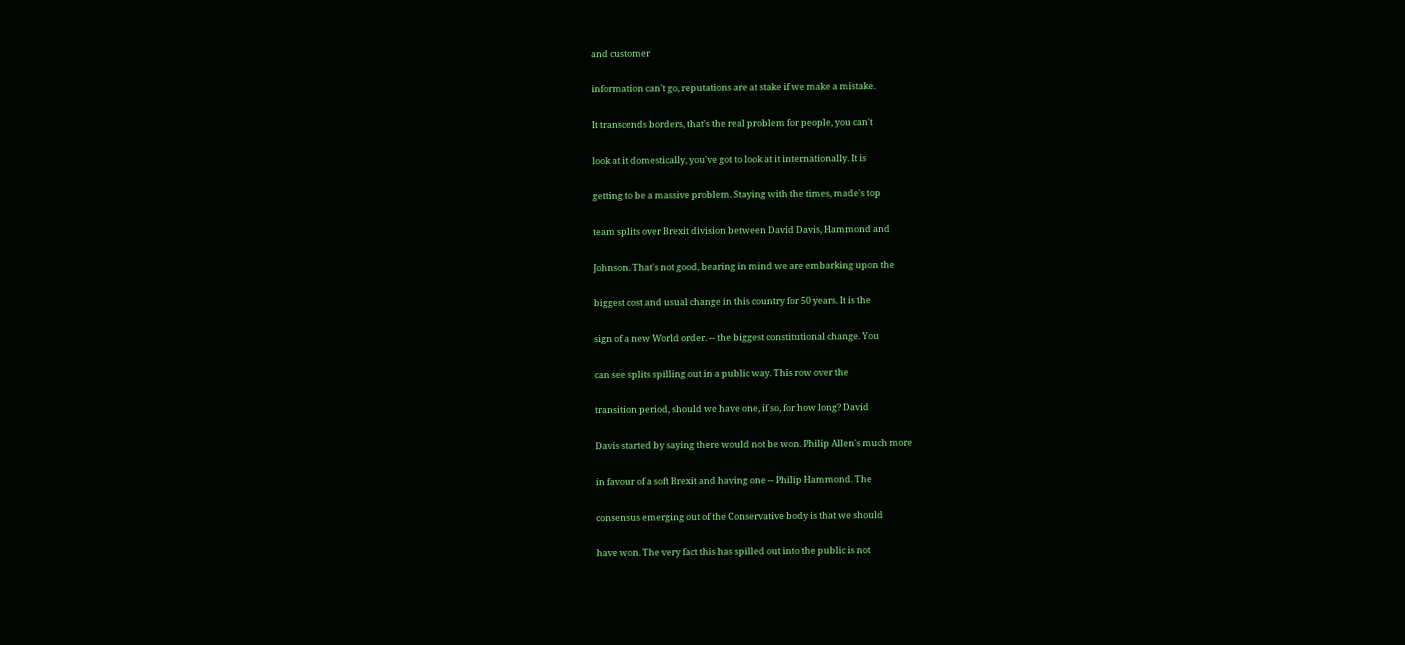and customer


information can't go, reputations are at stake if we make a mistake.


It transcends borders, that's the real problem for people, you can't


look at it domestically, you've got to look at it internationally. It is


getting to be a massive problem. Staying with the times, made's top


team splits over Brexit division between David Davis, Hammond and


Johnson. That's not good, bearing in mind we are embarking upon the


biggest cost and usual change in this country for 50 years. It is the


sign of a new World order. -- the biggest constitutional change. You


can see splits spilling out in a public way. This row over the


transition period, should we have one, if so, for how long? David


Davis started by saying there would not be won. Philip Allen's much more


in favour of a soft Brexit and having one -- Philip Hammond. The


consensus emerging out of the Conservative body is that we should


have won. The very fact this has spilled out into the public is not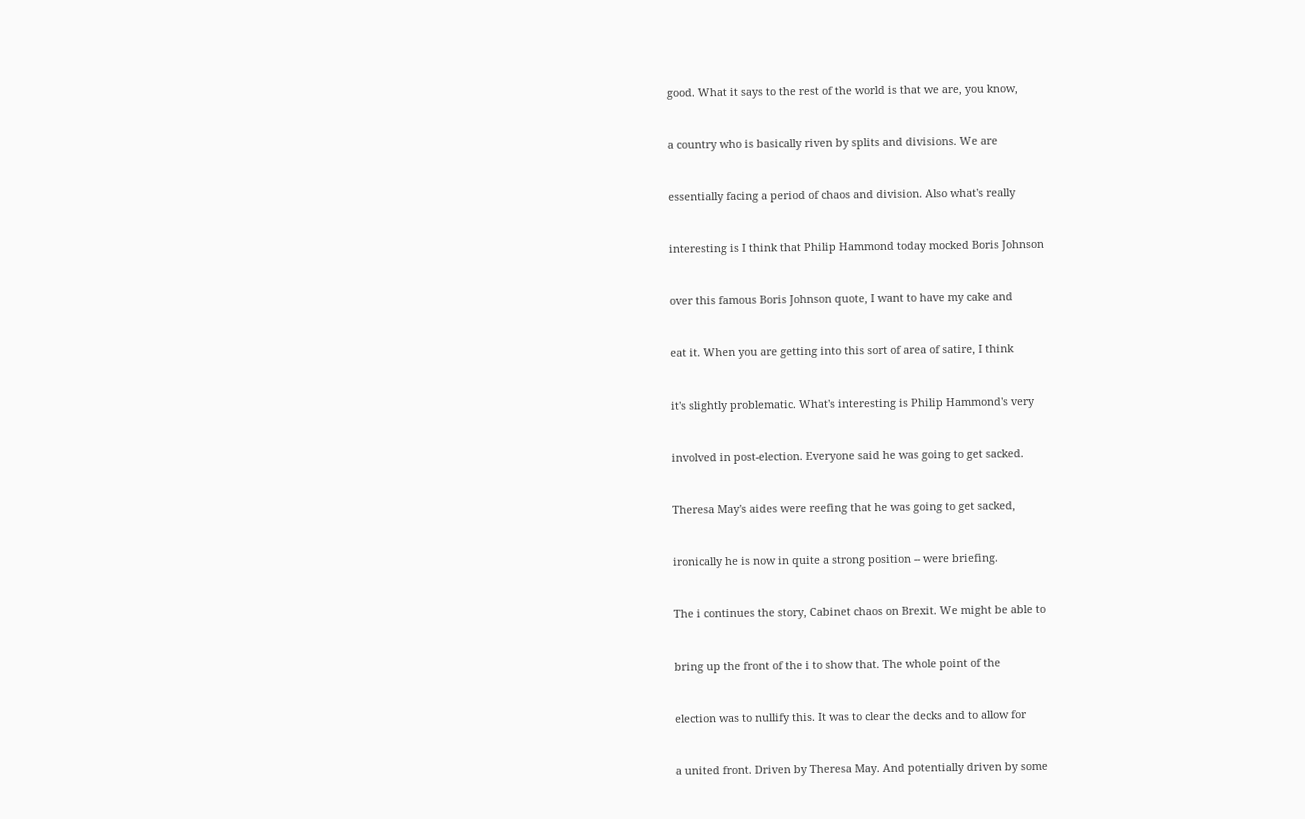good. What it says to the rest of the world is that we are, you know,


a country who is basically riven by splits and divisions. We are


essentially facing a period of chaos and division. Also what's really


interesting is I think that Philip Hammond today mocked Boris Johnson


over this famous Boris Johnson quote, I want to have my cake and


eat it. When you are getting into this sort of area of satire, I think


it's slightly problematic. What's interesting is Philip Hammond's very


involved in post-election. Everyone said he was going to get sacked.


Theresa May's aides were reefing that he was going to get sacked,


ironically he is now in quite a strong position -- were briefing.


The i continues the story, Cabinet chaos on Brexit. We might be able to


bring up the front of the i to show that. The whole point of the


election was to nullify this. It was to clear the decks and to allow for


a united front. Driven by Theresa May. And potentially driven by some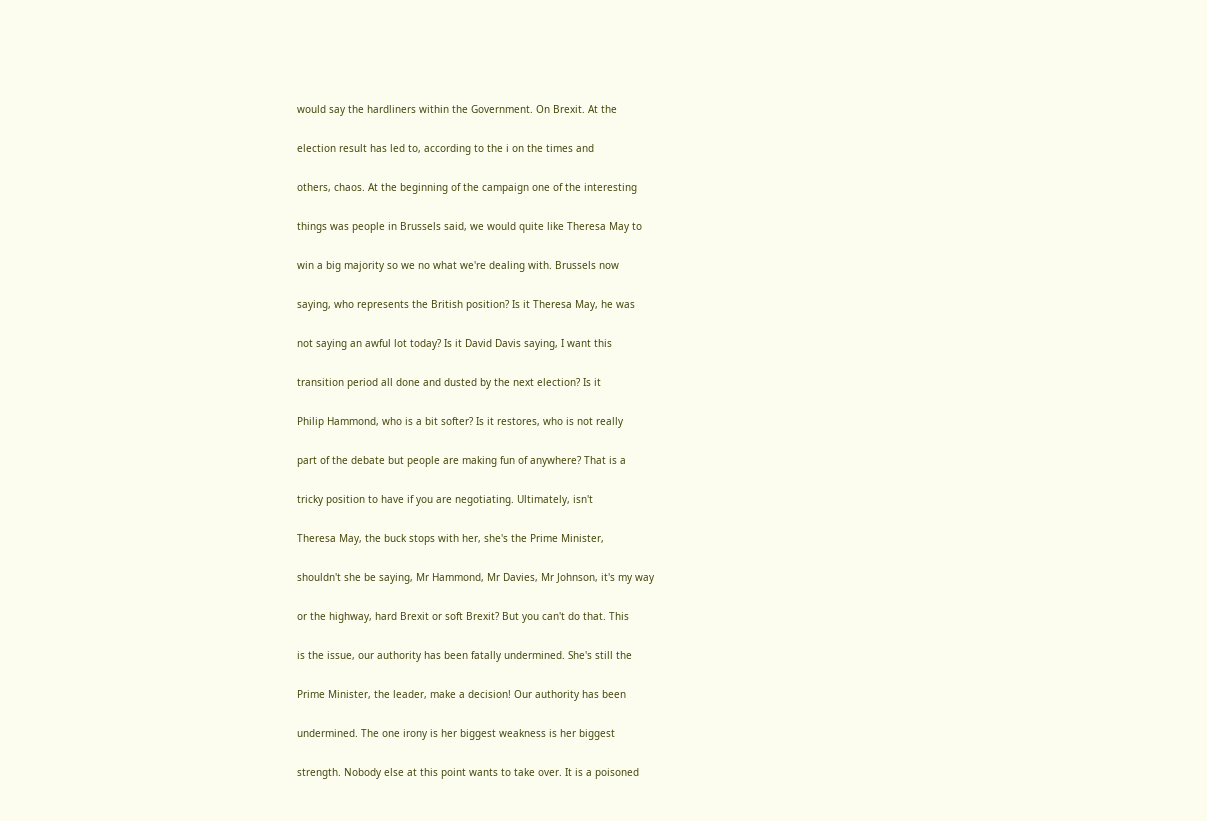would say the hardliners within the Government. On Brexit. At the


election result has led to, according to the i on the times and


others, chaos. At the beginning of the campaign one of the interesting


things was people in Brussels said, we would quite like Theresa May to


win a big majority so we no what we're dealing with. Brussels now


saying, who represents the British position? Is it Theresa May, he was


not saying an awful lot today? Is it David Davis saying, I want this


transition period all done and dusted by the next election? Is it


Philip Hammond, who is a bit softer? Is it restores, who is not really


part of the debate but people are making fun of anywhere? That is a


tricky position to have if you are negotiating. Ultimately, isn't


Theresa May, the buck stops with her, she's the Prime Minister,


shouldn't she be saying, Mr Hammond, Mr Davies, Mr Johnson, it's my way


or the highway, hard Brexit or soft Brexit? But you can't do that. This


is the issue, our authority has been fatally undermined. She's still the


Prime Minister, the leader, make a decision! Our authority has been


undermined. The one irony is her biggest weakness is her biggest


strength. Nobody else at this point wants to take over. It is a poisoned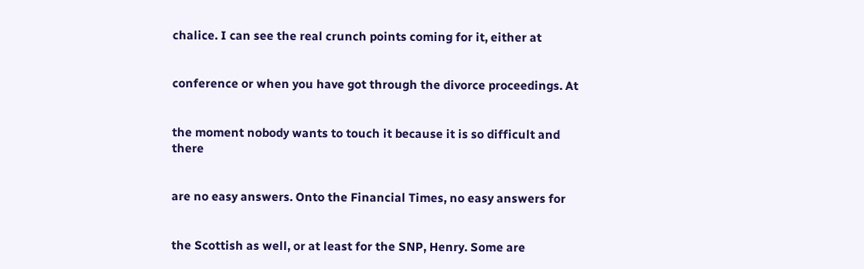chalice. I can see the real crunch points coming for it, either at


conference or when you have got through the divorce proceedings. At


the moment nobody wants to touch it because it is so difficult and there


are no easy answers. Onto the Financial Times, no easy answers for


the Scottish as well, or at least for the SNP, Henry. Some are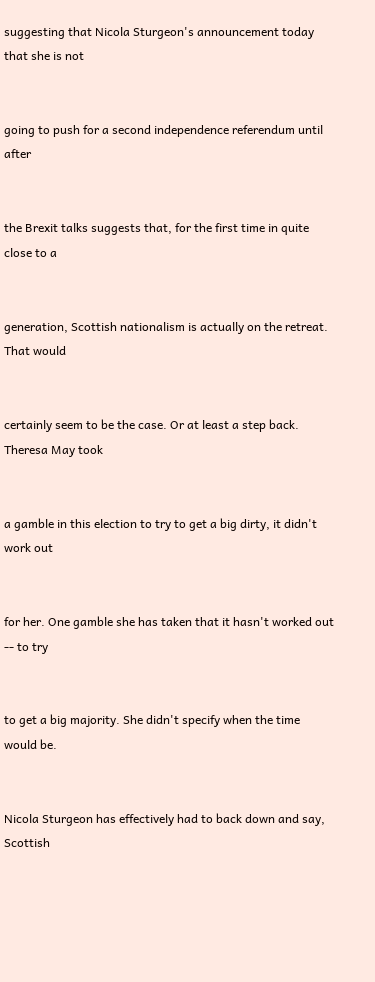suggesting that Nicola Sturgeon's announcement today that she is not


going to push for a second independence referendum until after


the Brexit talks suggests that, for the first time in quite close to a


generation, Scottish nationalism is actually on the retreat. That would


certainly seem to be the case. Or at least a step back. Theresa May took


a gamble in this election to try to get a big dirty, it didn't work out


for her. One gamble she has taken that it hasn't worked out -- to try


to get a big majority. She didn't specify when the time would be.


Nicola Sturgeon has effectively had to back down and say, Scottish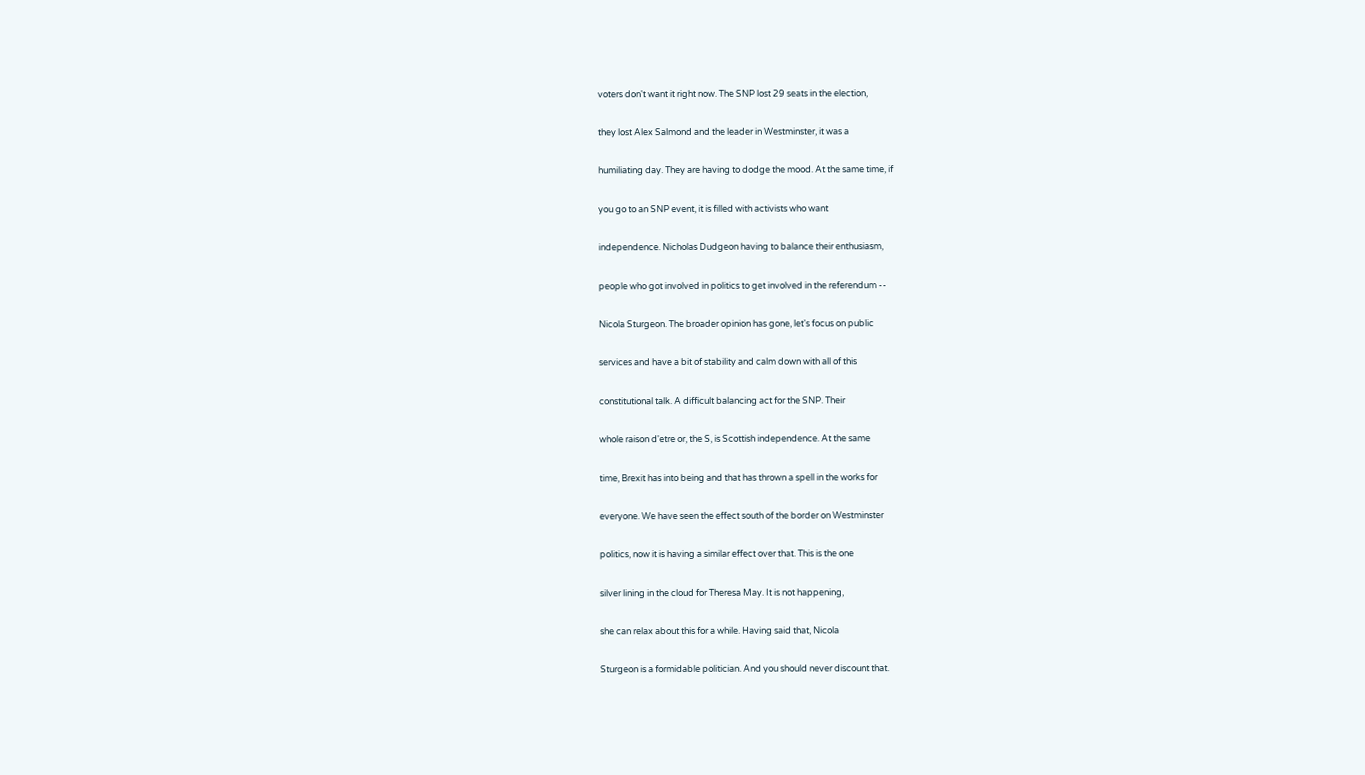voters don't want it right now. The SNP lost 29 seats in the election,


they lost Alex Salmond and the leader in Westminster, it was a


humiliating day. They are having to dodge the mood. At the same time, if


you go to an SNP event, it is filled with activists who want


independence. Nicholas Dudgeon having to balance their enthusiasm,


people who got involved in politics to get involved in the referendum --


Nicola Sturgeon. The broader opinion has gone, let's focus on public


services and have a bit of stability and calm down with all of this


constitutional talk. A difficult balancing act for the SNP. Their


whole raison d'etre or, the S, is Scottish independence. At the same


time, Brexit has into being and that has thrown a spell in the works for


everyone. We have seen the effect south of the border on Westminster


politics, now it is having a similar effect over that. This is the one


silver lining in the cloud for Theresa May. It is not happening,


she can relax about this for a while. Having said that, Nicola


Sturgeon is a formidable politician. And you should never discount that.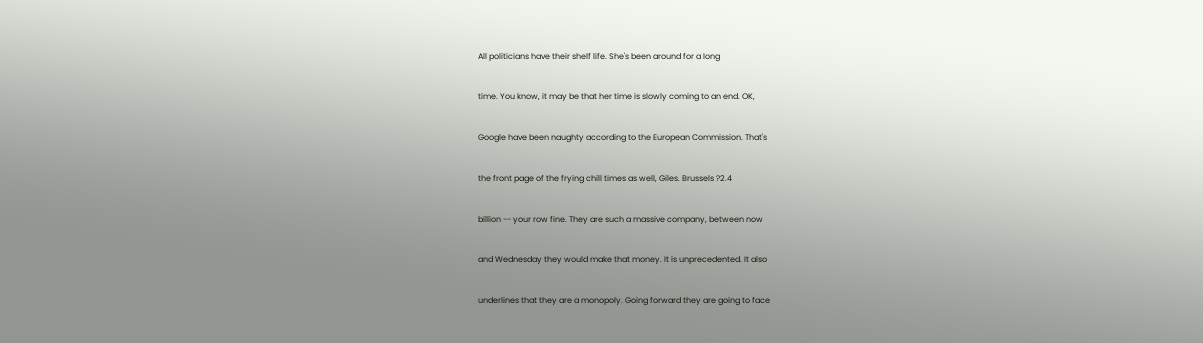All politicians have their shelf life. She's been around for a long


time. You know, it may be that her time is slowly coming to an end. OK,


Google have been naughty according to the European Commission. That's


the front page of the frying chill times as well, Giles. Brussels ?2.4


billion -- your row fine. They are such a massive company, between now


and Wednesday they would make that money. It is unprecedented. It also


underlines that they are a monopoly. Going forward they are going to face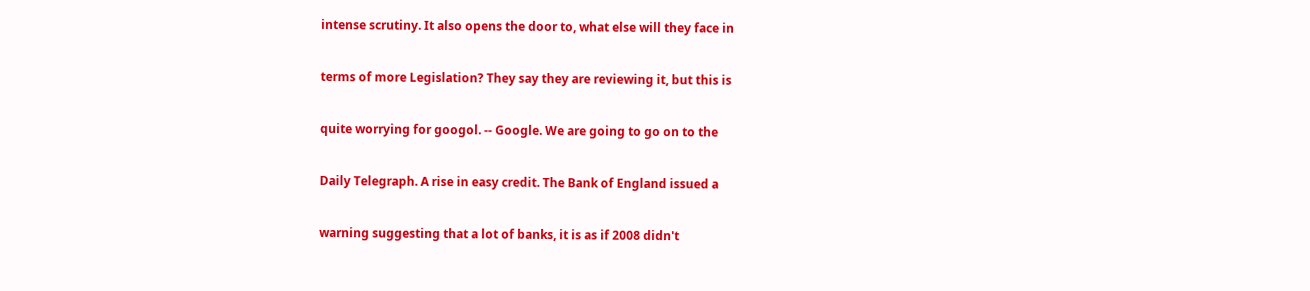intense scrutiny. It also opens the door to, what else will they face in


terms of more Legislation? They say they are reviewing it, but this is


quite worrying for googol. -- Google. We are going to go on to the


Daily Telegraph. A rise in easy credit. The Bank of England issued a


warning suggesting that a lot of banks, it is as if 2008 didn't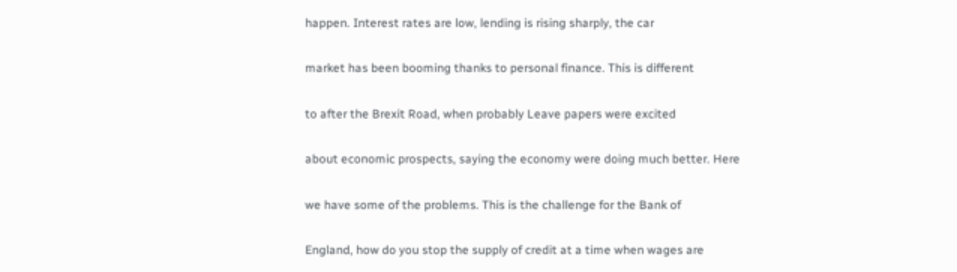happen. Interest rates are low, lending is rising sharply, the car


market has been booming thanks to personal finance. This is different


to after the Brexit Road, when probably Leave papers were excited


about economic prospects, saying the economy were doing much better. Here


we have some of the problems. This is the challenge for the Bank of


England, how do you stop the supply of credit at a time when wages are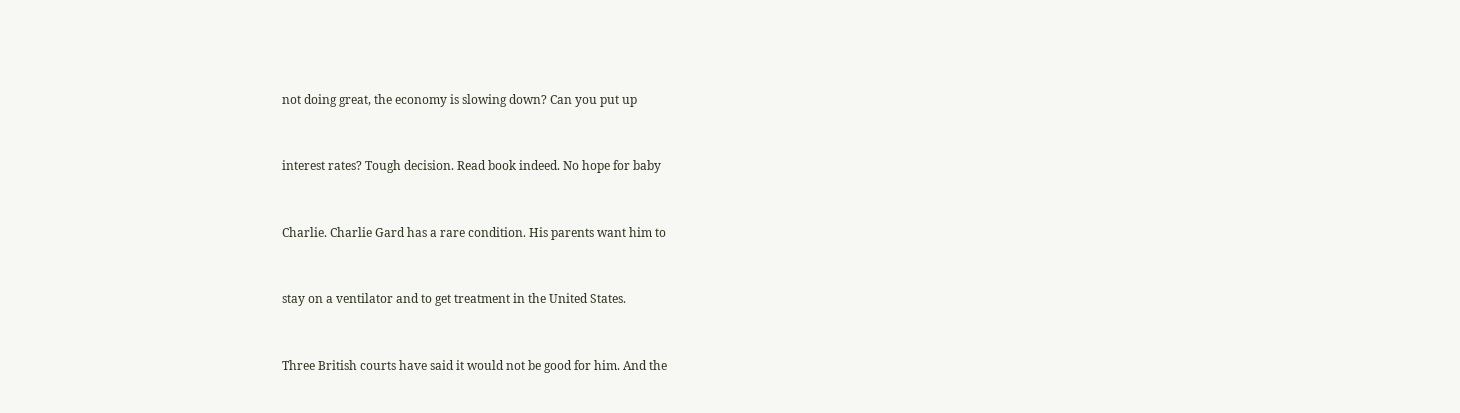not doing great, the economy is slowing down? Can you put up


interest rates? Tough decision. Read book indeed. No hope for baby


Charlie. Charlie Gard has a rare condition. His parents want him to


stay on a ventilator and to get treatment in the United States.


Three British courts have said it would not be good for him. And the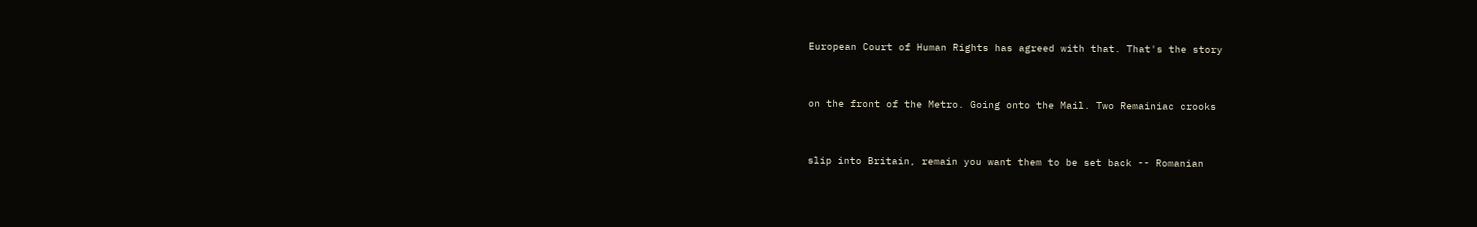European Court of Human Rights has agreed with that. That's the story


on the front of the Metro. Going onto the Mail. Two Remainiac crooks


slip into Britain, remain you want them to be set back -- Romanian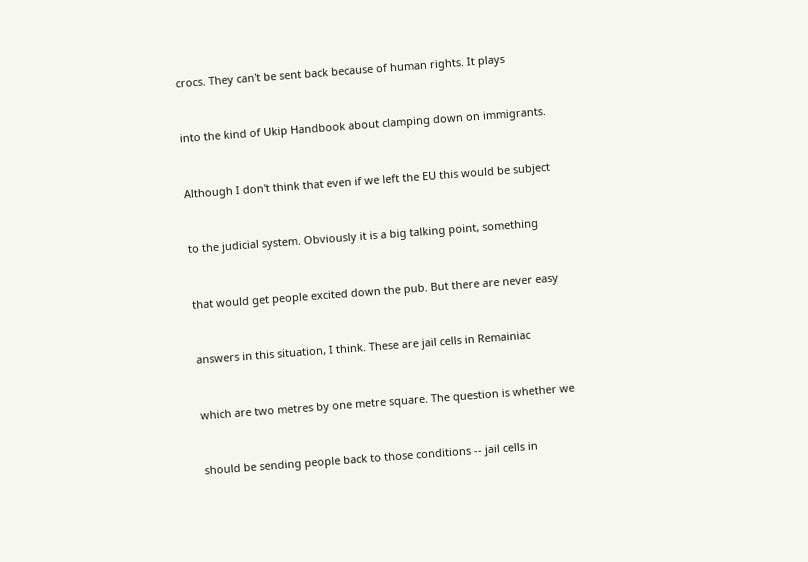crocs. They can't be sent back because of human rights. It plays


into the kind of Ukip Handbook about clamping down on immigrants.


Although I don't think that even if we left the EU this would be subject


to the judicial system. Obviously it is a big talking point, something


that would get people excited down the pub. But there are never easy


answers in this situation, I think. These are jail cells in Remainiac


which are two metres by one metre square. The question is whether we


should be sending people back to those conditions -- jail cells in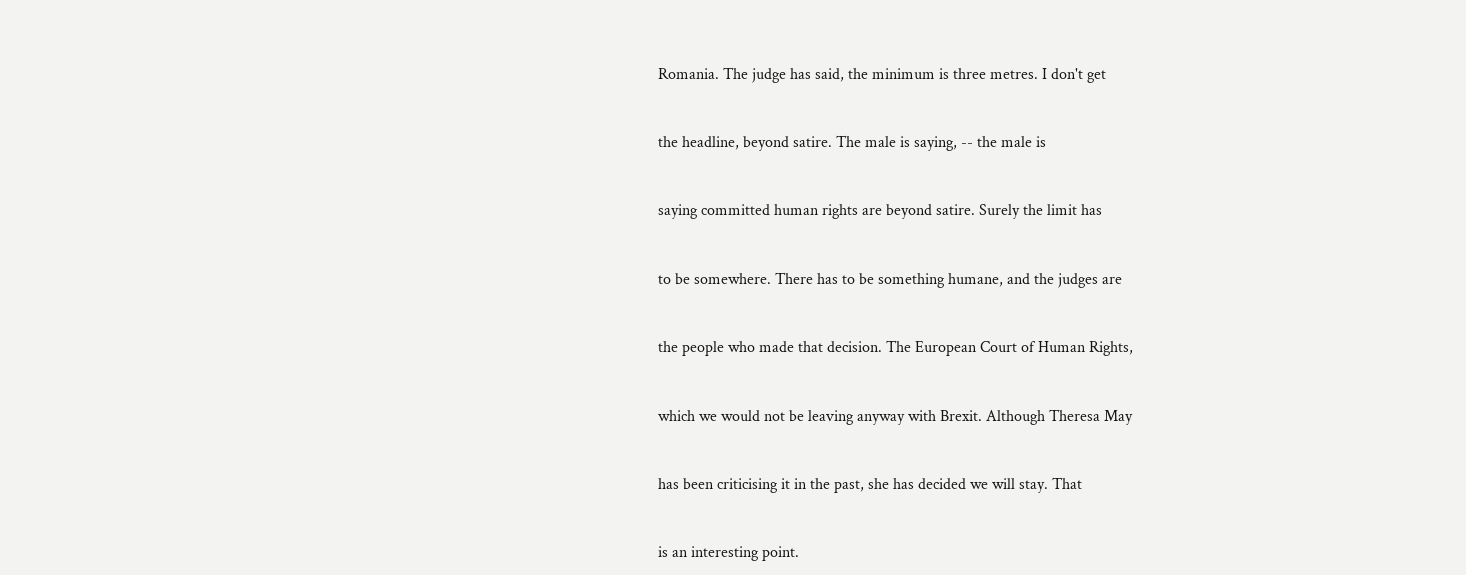Romania. The judge has said, the minimum is three metres. I don't get


the headline, beyond satire. The male is saying, -- the male is


saying committed human rights are beyond satire. Surely the limit has


to be somewhere. There has to be something humane, and the judges are


the people who made that decision. The European Court of Human Rights,


which we would not be leaving anyway with Brexit. Although Theresa May


has been criticising it in the past, she has decided we will stay. That


is an interesting point.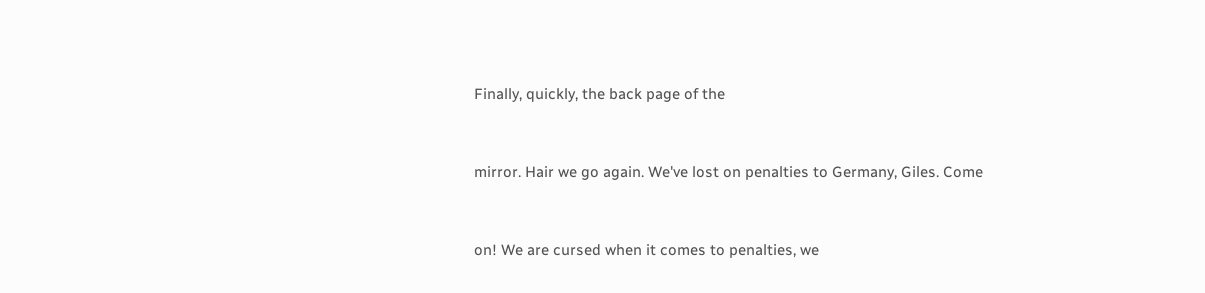Finally, quickly, the back page of the


mirror. Hair we go again. We've lost on penalties to Germany, Giles. Come


on! We are cursed when it comes to penalties, we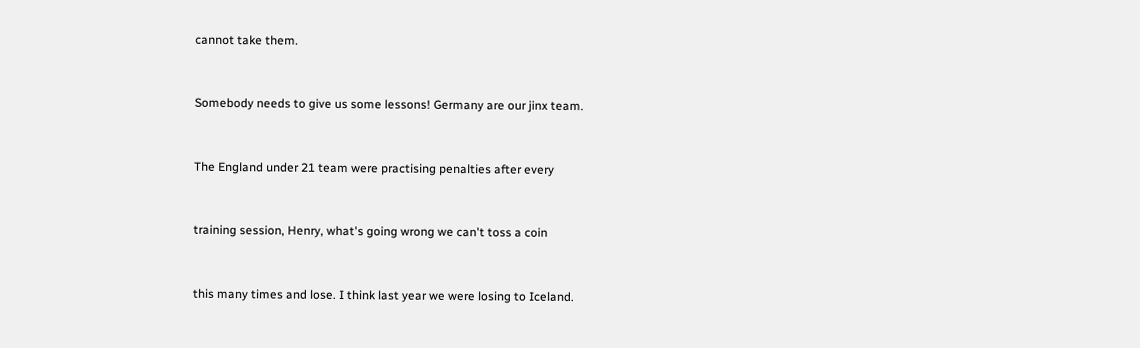cannot take them.


Somebody needs to give us some lessons! Germany are our jinx team.


The England under 21 team were practising penalties after every


training session, Henry, what's going wrong we can't toss a coin


this many times and lose. I think last year we were losing to Iceland.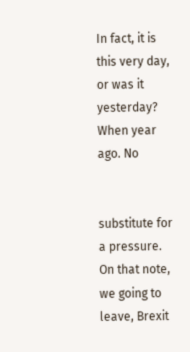In fact, it is this very day, or was it yesterday? When year ago. No


substitute for a pressure. On that note, we going to leave, Brexit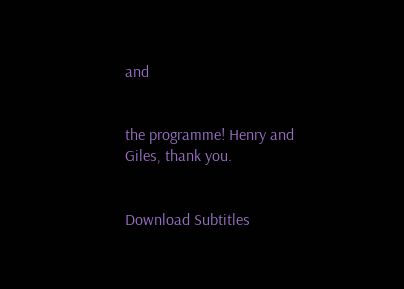and


the programme! Henry and Giles, thank you.


Download Subtitles